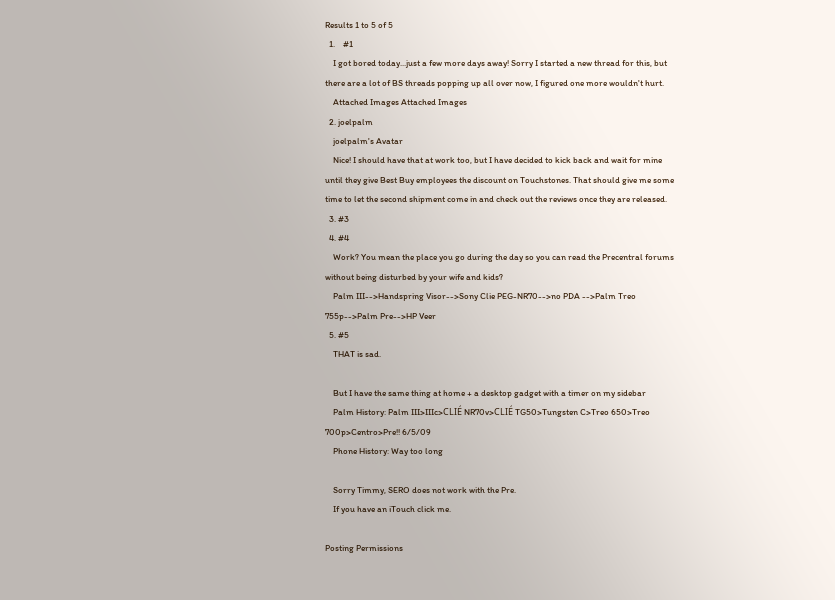Results 1 to 5 of 5
  1.    #1
    I got bored today...just a few more days away! Sorry I started a new thread for this, but there are a lot of BS threads popping up all over now, I figured one more wouldn't hurt.
    Attached Images Attached Images
  2. joelpalm
    joelpalm's Avatar
    Nice! I should have that at work too, but I have decided to kick back and wait for mine until they give Best Buy employees the discount on Touchstones. That should give me some time to let the second shipment come in and check out the reviews once they are released.
  3. #3
  4. #4
    Work? You mean the place you go during the day so you can read the Precentral forums without being disturbed by your wife and kids?
    Palm III-->Handspring Visor-->Sony Clie PEG-NR70-->no PDA -->Palm Treo 755p-->Palm Pre-->HP Veer
  5. #5
    THAT is sad.

    But I have the same thing at home + a desktop gadget with a timer on my sidebar
    Palm History: Palm III>IIIc>CLIÉ NR70v>CLIÉ TG50>Tungsten C>Treo 650>Treo 700p>Centro>Pre!! 6/5/09
    Phone History: Way too long

    Sorry Timmy, SERO does not work with the Pre.
    If you have an iTouch click me.

Posting Permissions